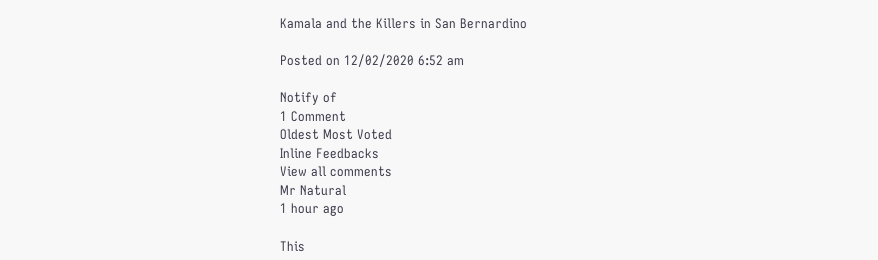Kamala and the Killers in San Bernardino

Posted on 12/02/2020 6:52 am

Notify of
1 Comment
Oldest Most Voted
Inline Feedbacks
View all comments
Mr Natural
1 hour ago

This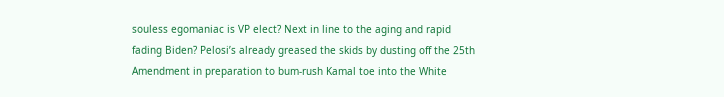souless egomaniac is VP elect? Next in line to the aging and rapid fading Biden? Pelosi’s already greased the skids by dusting off the 25th Amendment in preparation to bum-rush Kamal toe into the White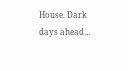House. Dark days ahead…